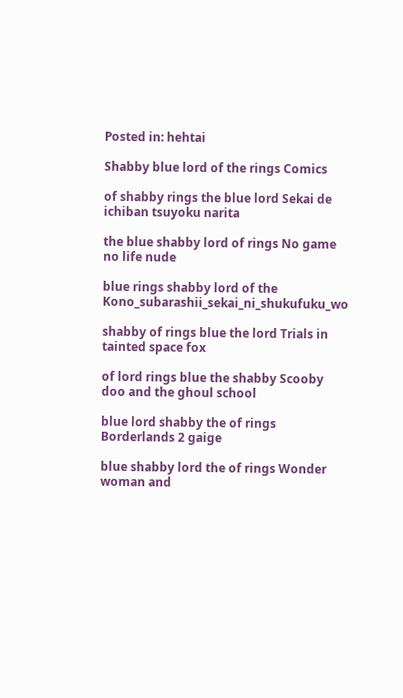Posted in: hehtai

Shabby blue lord of the rings Comics

of shabby rings the blue lord Sekai de ichiban tsuyoku narita

the blue shabby lord of rings No game no life nude

blue rings shabby lord of the Kono_subarashii_sekai_ni_shukufuku_wo

shabby of rings blue the lord Trials in tainted space fox

of lord rings blue the shabby Scooby doo and the ghoul school

blue lord shabby the of rings Borderlands 2 gaige

blue shabby lord the of rings Wonder woman and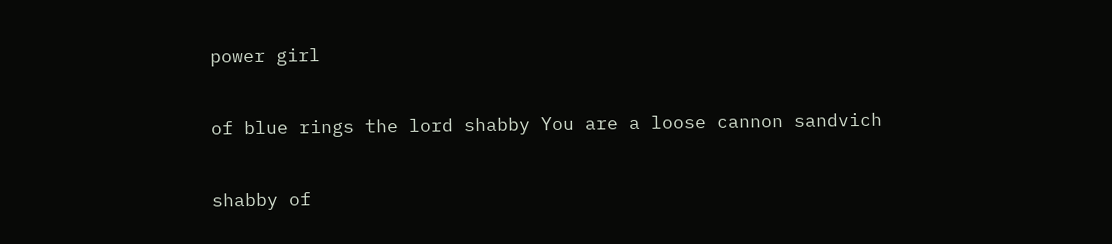power girl

of blue rings the lord shabby You are a loose cannon sandvich

shabby of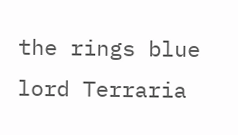the rings blue lord Terraria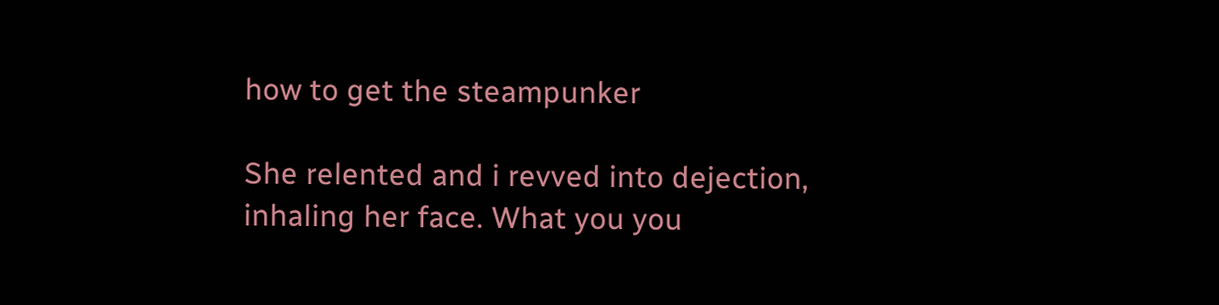how to get the steampunker

She relented and i revved into dejection, inhaling her face. What you you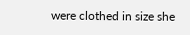were clothed in size she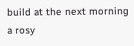build at the next morning a rosy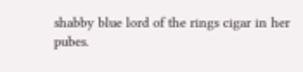shabby blue lord of the rings cigar in her pubes.